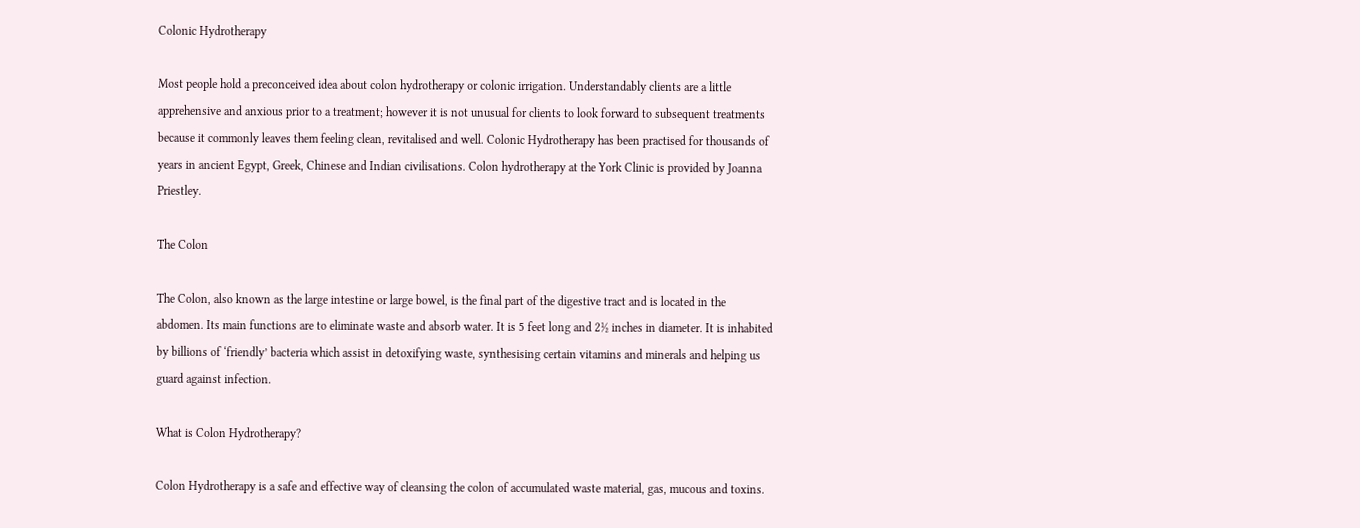Colonic Hydrotherapy

Most people hold a preconceived idea about colon hydrotherapy or colonic irrigation. Understandably clients are a little apprehensive and anxious prior to a treatment; however it is not unusual for clients to look forward to subsequent treatments because it commonly leaves them feeling clean, revitalised and well. Colonic Hydrotherapy has been practised for thousands of years in ancient Egypt, Greek, Chinese and Indian civilisations. Colon hydrotherapy at the York Clinic is provided by Joanna Priestley.

The Colon

The Colon, also known as the large intestine or large bowel, is the final part of the digestive tract and is located in the abdomen. Its main functions are to eliminate waste and absorb water. It is 5 feet long and 2½ inches in diameter. It is inhabited by billions of ‘friendly’ bacteria which assist in detoxifying waste, synthesising certain vitamins and minerals and helping us guard against infection.

What is Colon Hydrotherapy?

Colon Hydrotherapy is a safe and effective way of cleansing the colon of accumulated waste material, gas, mucous and toxins.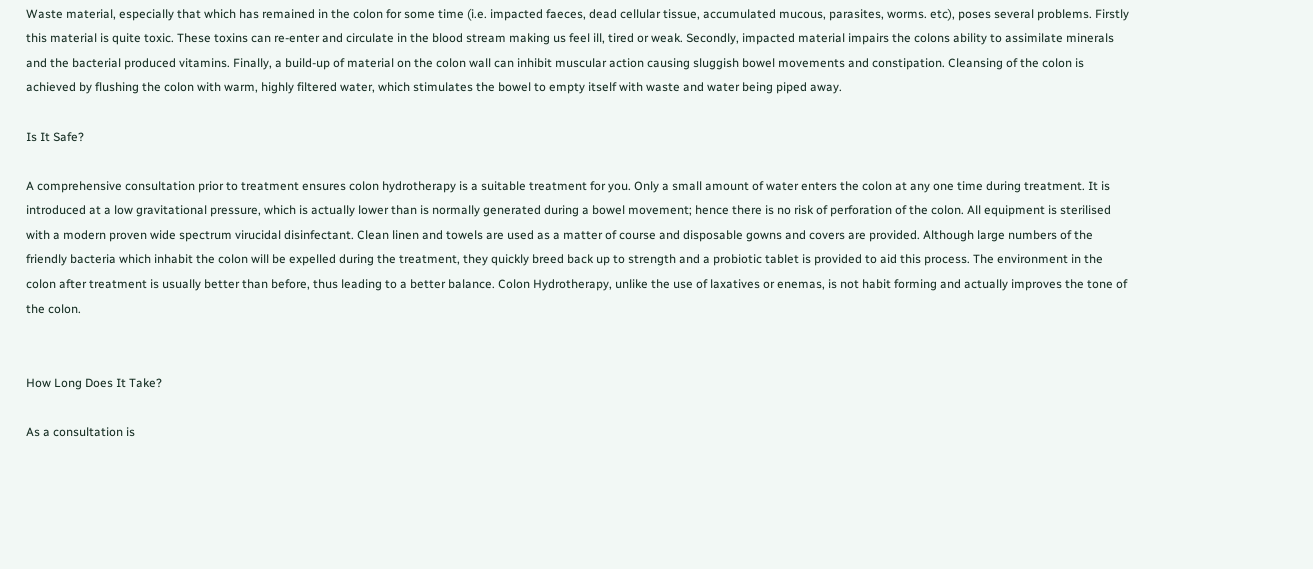Waste material, especially that which has remained in the colon for some time (i.e. impacted faeces, dead cellular tissue, accumulated mucous, parasites, worms. etc), poses several problems. Firstly this material is quite toxic. These toxins can re-enter and circulate in the blood stream making us feel ill, tired or weak. Secondly, impacted material impairs the colons ability to assimilate minerals and the bacterial produced vitamins. Finally, a build-up of material on the colon wall can inhibit muscular action causing sluggish bowel movements and constipation. Cleansing of the colon is achieved by flushing the colon with warm, highly filtered water, which stimulates the bowel to empty itself with waste and water being piped away.

Is It Safe?

A comprehensive consultation prior to treatment ensures colon hydrotherapy is a suitable treatment for you. Only a small amount of water enters the colon at any one time during treatment. It is introduced at a low gravitational pressure, which is actually lower than is normally generated during a bowel movement; hence there is no risk of perforation of the colon. All equipment is sterilised with a modern proven wide spectrum virucidal disinfectant. Clean linen and towels are used as a matter of course and disposable gowns and covers are provided. Although large numbers of the friendly bacteria which inhabit the colon will be expelled during the treatment, they quickly breed back up to strength and a probiotic tablet is provided to aid this process. The environment in the colon after treatment is usually better than before, thus leading to a better balance. Colon Hydrotherapy, unlike the use of laxatives or enemas, is not habit forming and actually improves the tone of the colon.


How Long Does It Take?

As a consultation is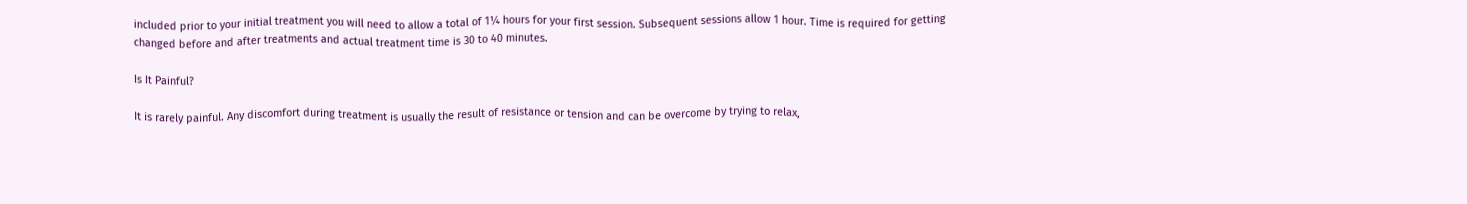included prior to your initial treatment you will need to allow a total of 1¼ hours for your first session. Subsequent sessions allow 1 hour. Time is required for getting changed before and after treatments and actual treatment time is 30 to 40 minutes.

Is It Painful?

It is rarely painful. Any discomfort during treatment is usually the result of resistance or tension and can be overcome by trying to relax,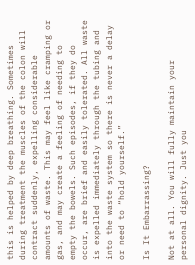this is helped by deep breathing. Sometimes during treatment the muscles of the colon will contract suddenly, expelling considerable amounts of waste. This may feel like cramping or gas, and may create a feeling of needing to empty the bowels. Such episodes, if they do occur, are brief and easily tolerated. All waste is expelled immediately through the tubing and into the waste system so there is never a delay or need to “hold yourself.”

Is It Embarrassing?

Not at all. You will fully maintain your personal dignity. Just you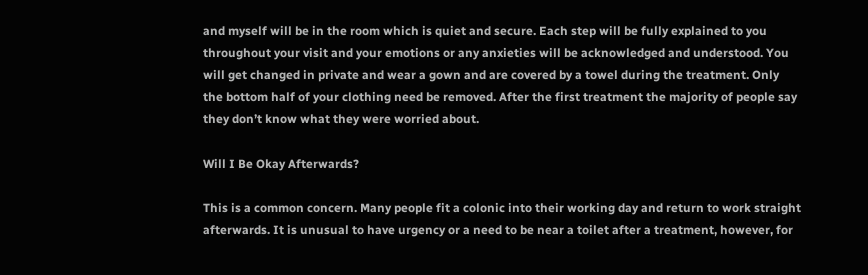and myself will be in the room which is quiet and secure. Each step will be fully explained to you throughout your visit and your emotions or any anxieties will be acknowledged and understood. You will get changed in private and wear a gown and are covered by a towel during the treatment. Only the bottom half of your clothing need be removed. After the first treatment the majority of people say they don’t know what they were worried about.

Will I Be Okay Afterwards?

This is a common concern. Many people fit a colonic into their working day and return to work straight afterwards. It is unusual to have urgency or a need to be near a toilet after a treatment, however, for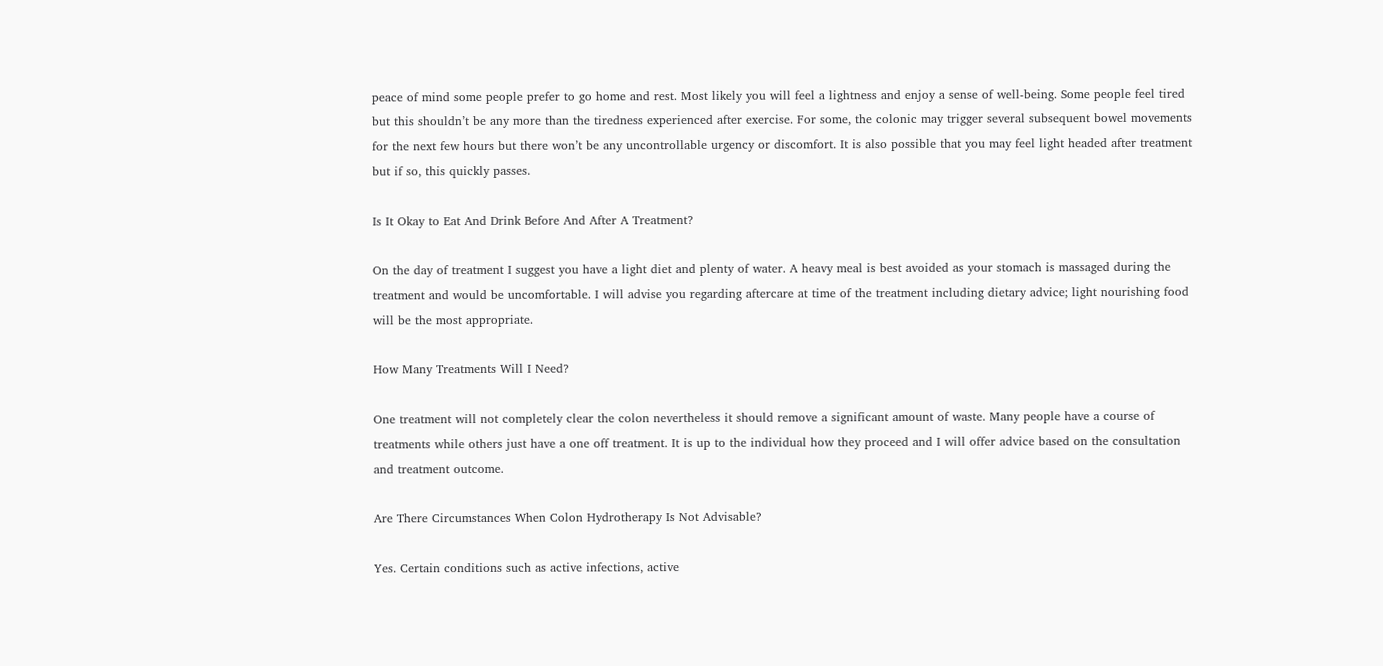peace of mind some people prefer to go home and rest. Most likely you will feel a lightness and enjoy a sense of well-being. Some people feel tired but this shouldn’t be any more than the tiredness experienced after exercise. For some, the colonic may trigger several subsequent bowel movements for the next few hours but there won’t be any uncontrollable urgency or discomfort. It is also possible that you may feel light headed after treatment but if so, this quickly passes.

Is It Okay to Eat And Drink Before And After A Treatment?

On the day of treatment I suggest you have a light diet and plenty of water. A heavy meal is best avoided as your stomach is massaged during the treatment and would be uncomfortable. I will advise you regarding aftercare at time of the treatment including dietary advice; light nourishing food will be the most appropriate.

How Many Treatments Will I Need?

One treatment will not completely clear the colon nevertheless it should remove a significant amount of waste. Many people have a course of treatments while others just have a one off treatment. It is up to the individual how they proceed and I will offer advice based on the consultation and treatment outcome.

Are There Circumstances When Colon Hydrotherapy Is Not Advisable?

Yes. Certain conditions such as active infections, active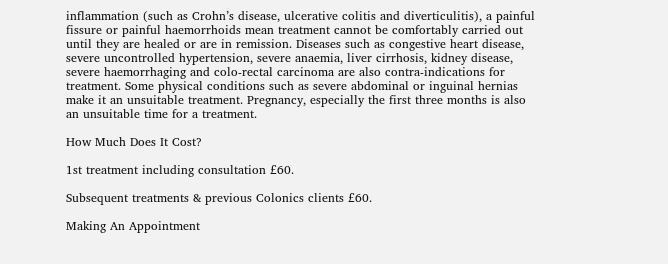inflammation (such as Crohn’s disease, ulcerative colitis and diverticulitis), a painful fissure or painful haemorrhoids mean treatment cannot be comfortably carried out until they are healed or are in remission. Diseases such as congestive heart disease, severe uncontrolled hypertension, severe anaemia, liver cirrhosis, kidney disease, severe haemorrhaging and colo-rectal carcinoma are also contra-indications for treatment. Some physical conditions such as severe abdominal or inguinal hernias make it an unsuitable treatment. Pregnancy, especially the first three months is also an unsuitable time for a treatment.

How Much Does It Cost?

1st treatment including consultation £60.

Subsequent treatments & previous Colonics clients £60.

Making An Appointment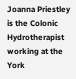Joanna Priestley is the Colonic Hydrotherapist working at the York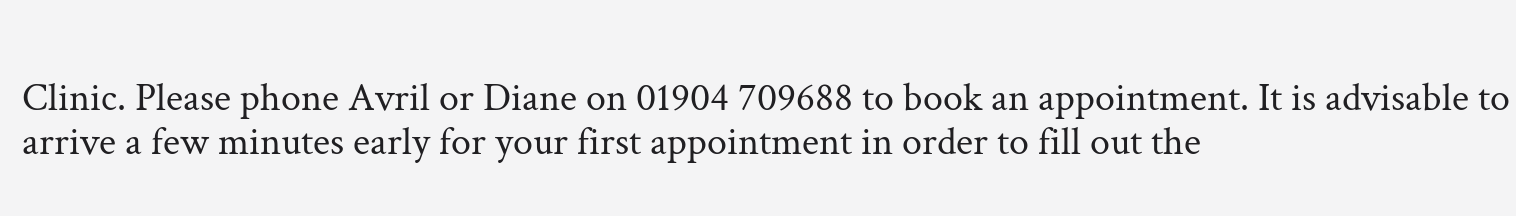Clinic. Please phone Avril or Diane on 01904 709688 to book an appointment. It is advisable to arrive a few minutes early for your first appointment in order to fill out the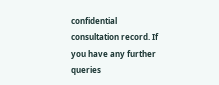confidential consultation record. If you have any further queries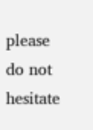please do not hesitate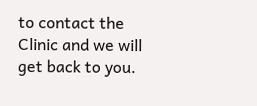to contact the Clinic and we will get back to you.